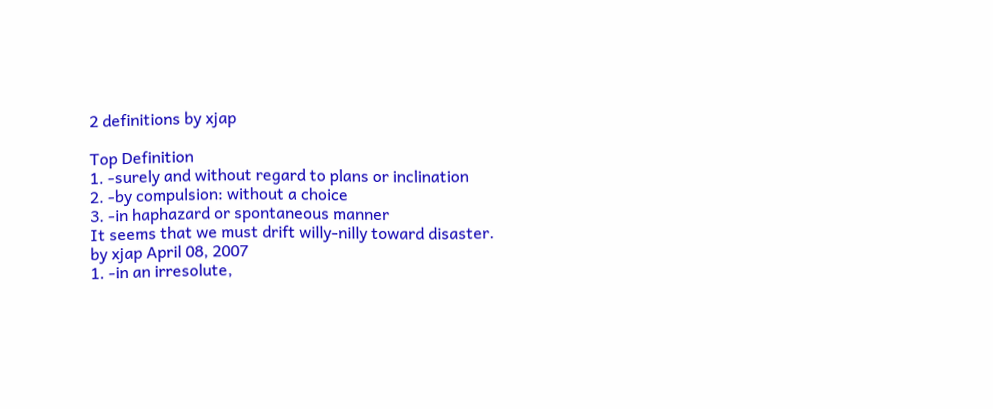2 definitions by xjap

Top Definition
1. -surely and without regard to plans or inclination
2. -by compulsion: without a choice
3. -in haphazard or spontaneous manner
It seems that we must drift willy-nilly toward disaster.
by xjap April 08, 2007
1. -in an irresolute,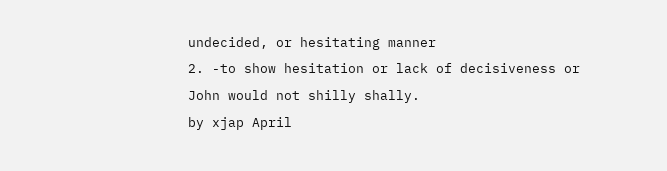undecided, or hesitating manner
2. -to show hesitation or lack of decisiveness or
John would not shilly shally.
by xjap April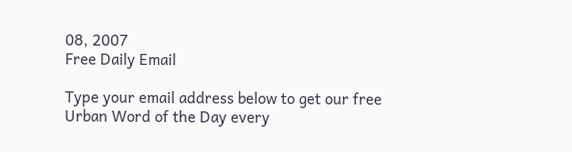08, 2007
Free Daily Email

Type your email address below to get our free Urban Word of the Day every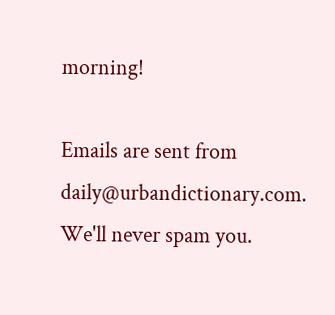morning!

Emails are sent from daily@urbandictionary.com. We'll never spam you.